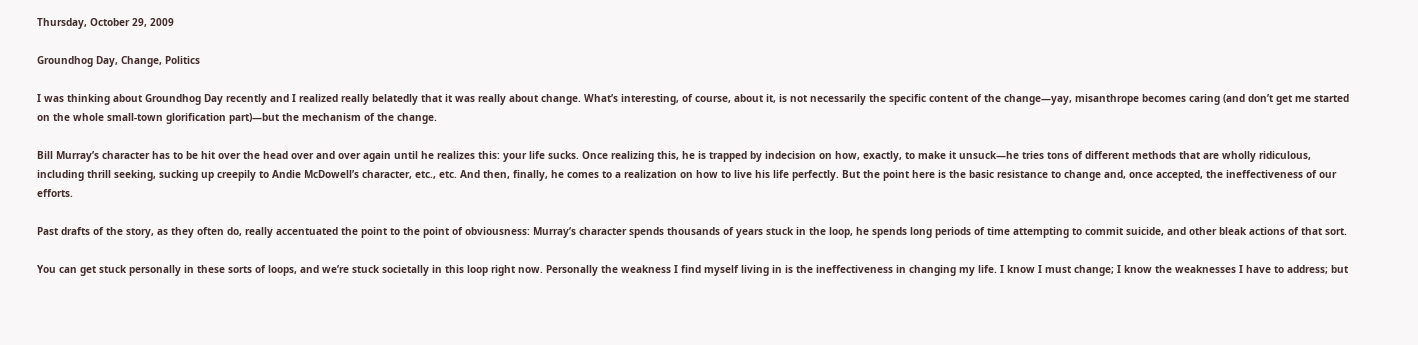Thursday, October 29, 2009

Groundhog Day, Change, Politics

I was thinking about Groundhog Day recently and I realized really belatedly that it was really about change. What’s interesting, of course, about it, is not necessarily the specific content of the change—yay, misanthrope becomes caring (and don’t get me started on the whole small-town glorification part)—but the mechanism of the change.

Bill Murray’s character has to be hit over the head over and over again until he realizes this: your life sucks. Once realizing this, he is trapped by indecision on how, exactly, to make it unsuck—he tries tons of different methods that are wholly ridiculous, including thrill seeking, sucking up creepily to Andie McDowell’s character, etc., etc. And then, finally, he comes to a realization on how to live his life perfectly. But the point here is the basic resistance to change and, once accepted, the ineffectiveness of our efforts.

Past drafts of the story, as they often do, really accentuated the point to the point of obviousness: Murray’s character spends thousands of years stuck in the loop, he spends long periods of time attempting to commit suicide, and other bleak actions of that sort.

You can get stuck personally in these sorts of loops, and we’re stuck societally in this loop right now. Personally the weakness I find myself living in is the ineffectiveness in changing my life. I know I must change; I know the weaknesses I have to address; but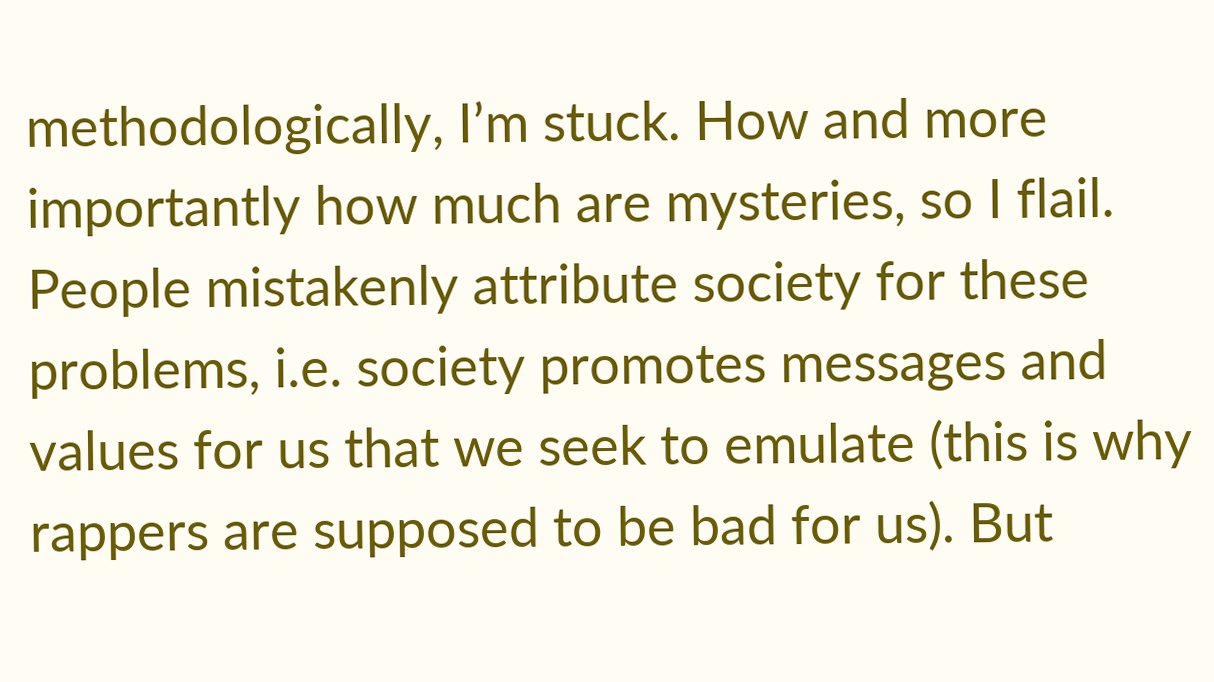methodologically, I’m stuck. How and more importantly how much are mysteries, so I flail. People mistakenly attribute society for these problems, i.e. society promotes messages and values for us that we seek to emulate (this is why rappers are supposed to be bad for us). But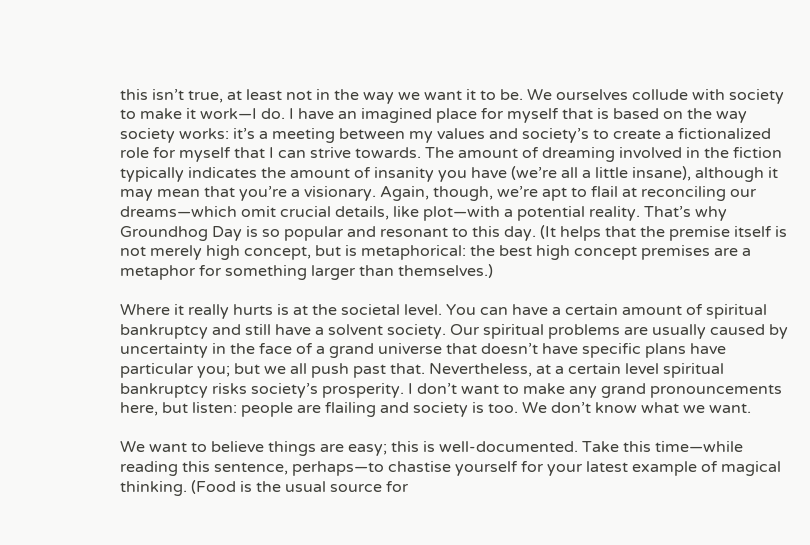this isn’t true, at least not in the way we want it to be. We ourselves collude with society to make it work—I do. I have an imagined place for myself that is based on the way society works: it’s a meeting between my values and society’s to create a fictionalized role for myself that I can strive towards. The amount of dreaming involved in the fiction typically indicates the amount of insanity you have (we’re all a little insane), although it may mean that you’re a visionary. Again, though, we’re apt to flail at reconciling our dreams—which omit crucial details, like plot—with a potential reality. That’s why Groundhog Day is so popular and resonant to this day. (It helps that the premise itself is not merely high concept, but is metaphorical: the best high concept premises are a metaphor for something larger than themselves.)

Where it really hurts is at the societal level. You can have a certain amount of spiritual bankruptcy and still have a solvent society. Our spiritual problems are usually caused by uncertainty in the face of a grand universe that doesn’t have specific plans have particular you; but we all push past that. Nevertheless, at a certain level spiritual bankruptcy risks society’s prosperity. I don’t want to make any grand pronouncements here, but listen: people are flailing and society is too. We don’t know what we want.

We want to believe things are easy; this is well-documented. Take this time—while reading this sentence, perhaps—to chastise yourself for your latest example of magical thinking. (Food is the usual source for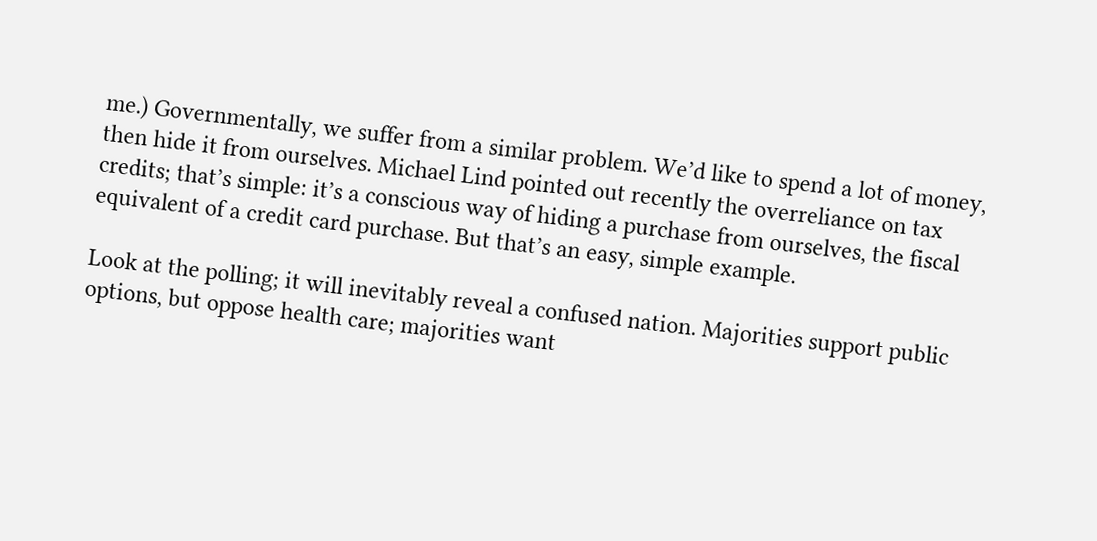me.) Governmentally, we suffer from a similar problem. We’d like to spend a lot of money, then hide it from ourselves. Michael Lind pointed out recently the overreliance on tax credits; that’s simple: it’s a conscious way of hiding a purchase from ourselves, the fiscal equivalent of a credit card purchase. But that’s an easy, simple example.

Look at the polling; it will inevitably reveal a confused nation. Majorities support public options, but oppose health care; majorities want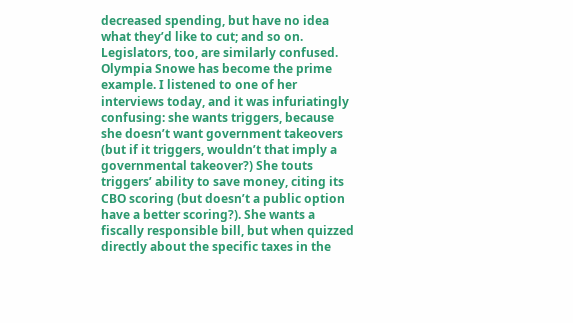decreased spending, but have no idea what they’d like to cut; and so on. Legislators, too, are similarly confused. Olympia Snowe has become the prime example. I listened to one of her interviews today, and it was infuriatingly confusing: she wants triggers, because she doesn’t want government takeovers (but if it triggers, wouldn’t that imply a governmental takeover?) She touts triggers’ ability to save money, citing its CBO scoring (but doesn’t a public option have a better scoring?). She wants a fiscally responsible bill, but when quizzed directly about the specific taxes in the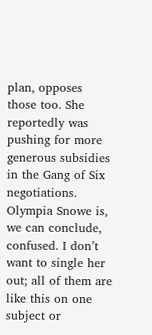plan, opposes those too. She reportedly was pushing for more generous subsidies in the Gang of Six negotiations. Olympia Snowe is, we can conclude, confused. I don’t want to single her out; all of them are like this on one subject or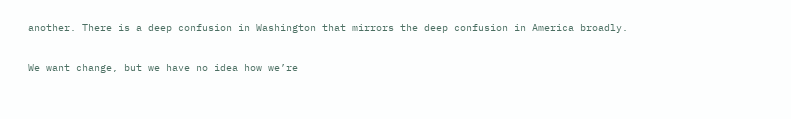another. There is a deep confusion in Washington that mirrors the deep confusion in America broadly.

We want change, but we have no idea how we’re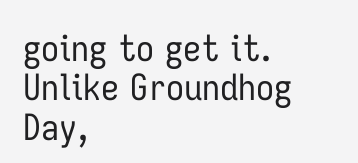going to get it. Unlike Groundhog Day,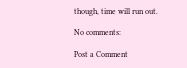though, time will run out.

No comments:

Post a Comment